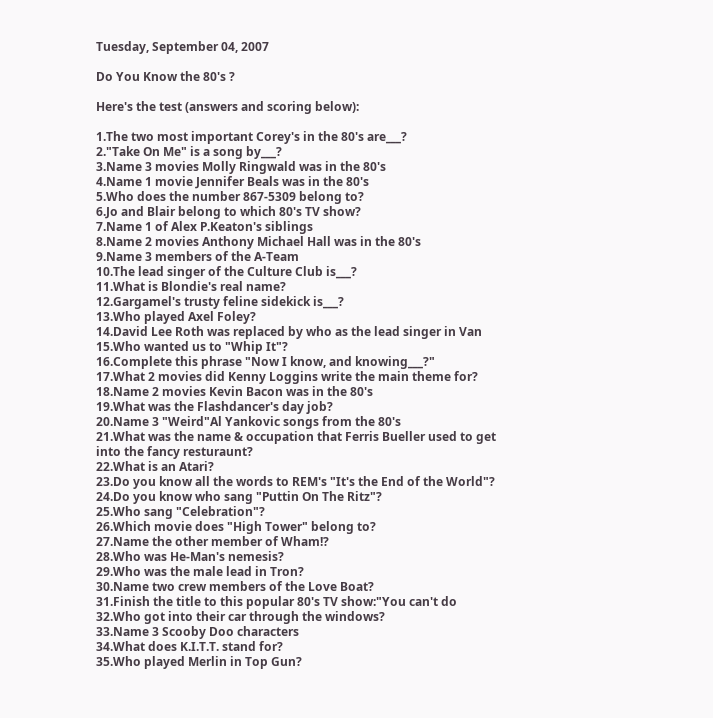Tuesday, September 04, 2007

Do You Know the 80's ?

Here's the test (answers and scoring below):

1.The two most important Corey's in the 80's are___?
2."Take On Me" is a song by___?
3.Name 3 movies Molly Ringwald was in the 80's
4.Name 1 movie Jennifer Beals was in the 80's
5.Who does the number 867-5309 belong to?
6.Jo and Blair belong to which 80's TV show?
7.Name 1 of Alex P.Keaton's siblings
8.Name 2 movies Anthony Michael Hall was in the 80's
9.Name 3 members of the A-Team
10.The lead singer of the Culture Club is___?
11.What is Blondie's real name?
12.Gargamel's trusty feline sidekick is___?
13.Who played Axel Foley?
14.David Lee Roth was replaced by who as the lead singer in Van
15.Who wanted us to "Whip It"?
16.Complete this phrase "Now I know, and knowing___?"
17.What 2 movies did Kenny Loggins write the main theme for?
18.Name 2 movies Kevin Bacon was in the 80's
19.What was the Flashdancer's day job?
20.Name 3 "Weird"Al Yankovic songs from the 80's
21.What was the name & occupation that Ferris Bueller used to get
into the fancy resturaunt?
22.What is an Atari?
23.Do you know all the words to REM's "It's the End of the World"?
24.Do you know who sang "Puttin On The Ritz"?
25.Who sang "Celebration"?
26.Which movie does "High Tower" belong to?
27.Name the other member of Wham!?
28.Who was He-Man's nemesis?
29.Who was the male lead in Tron?
30.Name two crew members of the Love Boat?
31.Finish the title to this popular 80's TV show:"You can't do
32.Who got into their car through the windows?
33.Name 3 Scooby Doo characters
34.What does K.I.T.T. stand for?
35.Who played Merlin in Top Gun?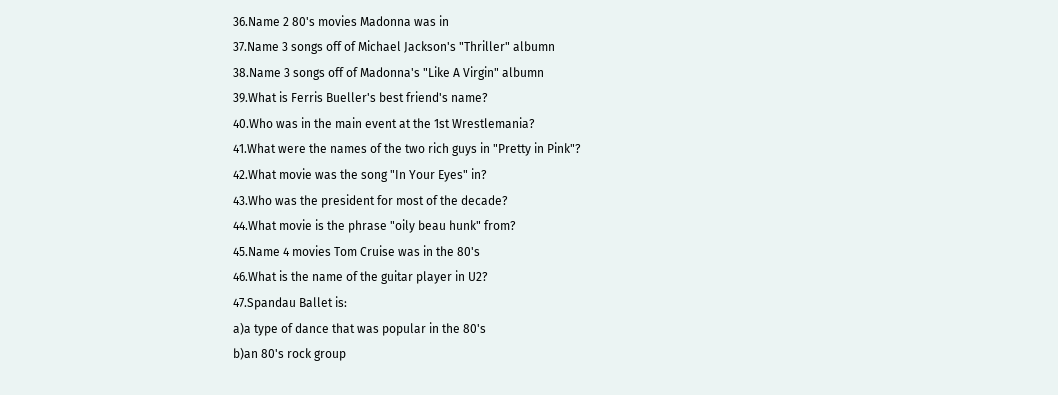36.Name 2 80's movies Madonna was in
37.Name 3 songs off of Michael Jackson's "Thriller" albumn
38.Name 3 songs off of Madonna's "Like A Virgin" albumn
39.What is Ferris Bueller's best friend's name?
40.Who was in the main event at the 1st Wrestlemania?
41.What were the names of the two rich guys in "Pretty in Pink"?
42.What movie was the song "In Your Eyes" in?
43.Who was the president for most of the decade?
44.What movie is the phrase "oily beau hunk" from?
45.Name 4 movies Tom Cruise was in the 80's
46.What is the name of the guitar player in U2?
47.Spandau Ballet is:
a)a type of dance that was popular in the 80's
b)an 80's rock group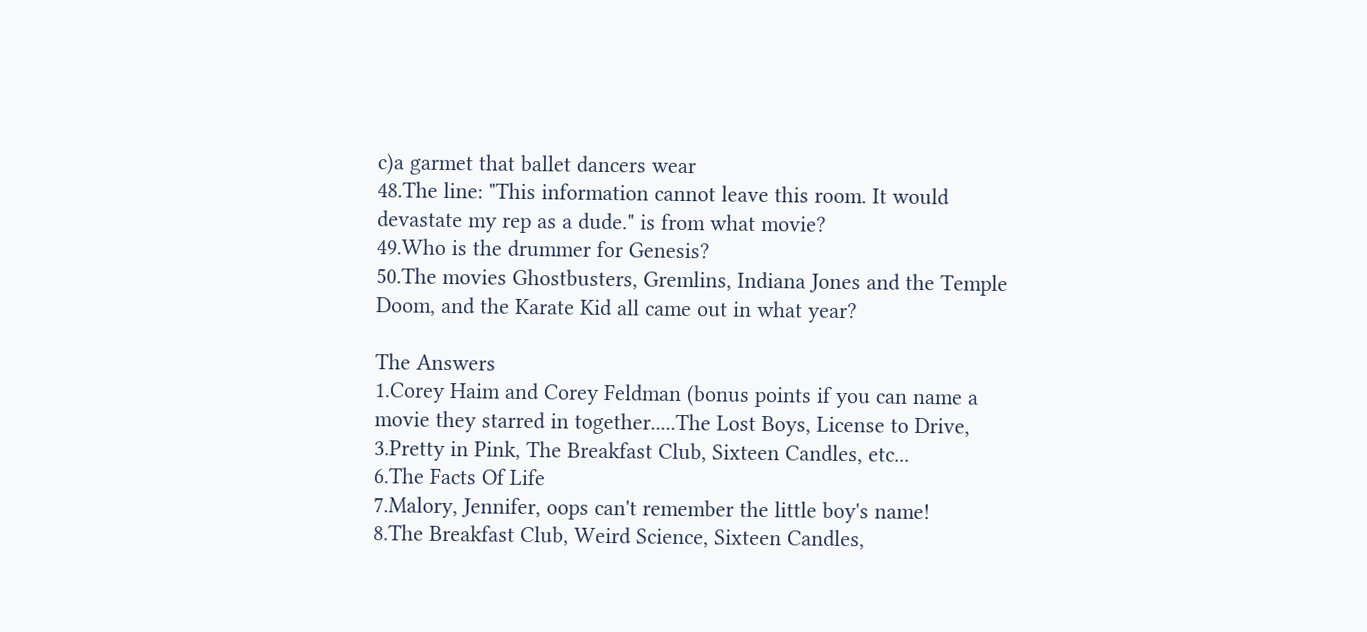c)a garmet that ballet dancers wear
48.The line: "This information cannot leave this room. It would
devastate my rep as a dude." is from what movie?
49.Who is the drummer for Genesis?
50.The movies Ghostbusters, Gremlins, Indiana Jones and the Temple
Doom, and the Karate Kid all came out in what year?

The Answers
1.Corey Haim and Corey Feldman (bonus points if you can name a
movie they starred in together.....The Lost Boys, License to Drive,
3.Pretty in Pink, The Breakfast Club, Sixteen Candles, etc...
6.The Facts Of Life
7.Malory, Jennifer, oops can't remember the little boy's name!
8.The Breakfast Club, Weird Science, Sixteen Candles,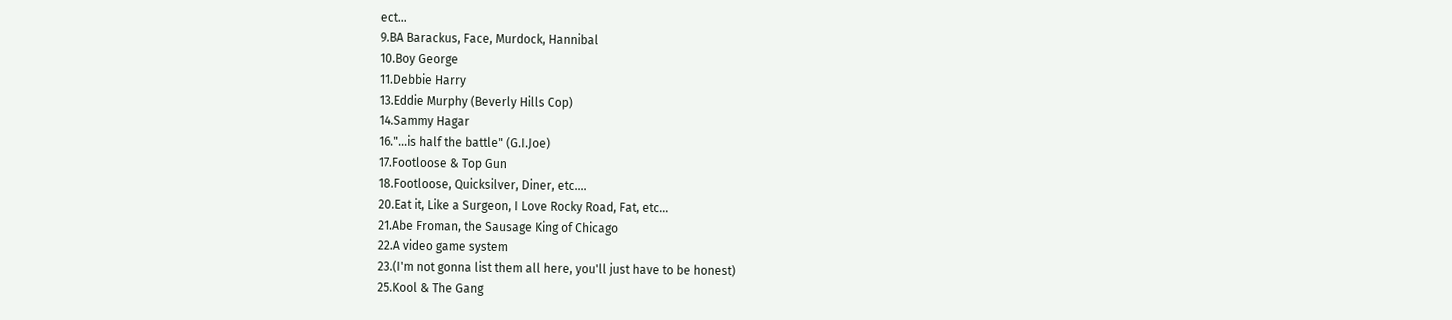ect...
9.BA Barackus, Face, Murdock, Hannibal
10.Boy George
11.Debbie Harry
13.Eddie Murphy (Beverly Hills Cop)
14.Sammy Hagar
16."...is half the battle" (G.I.Joe)
17.Footloose & Top Gun
18.Footloose, Quicksilver, Diner, etc....
20.Eat it, Like a Surgeon, I Love Rocky Road, Fat, etc...
21.Abe Froman, the Sausage King of Chicago
22.A video game system
23.(I'm not gonna list them all here, you'll just have to be honest)
25.Kool & The Gang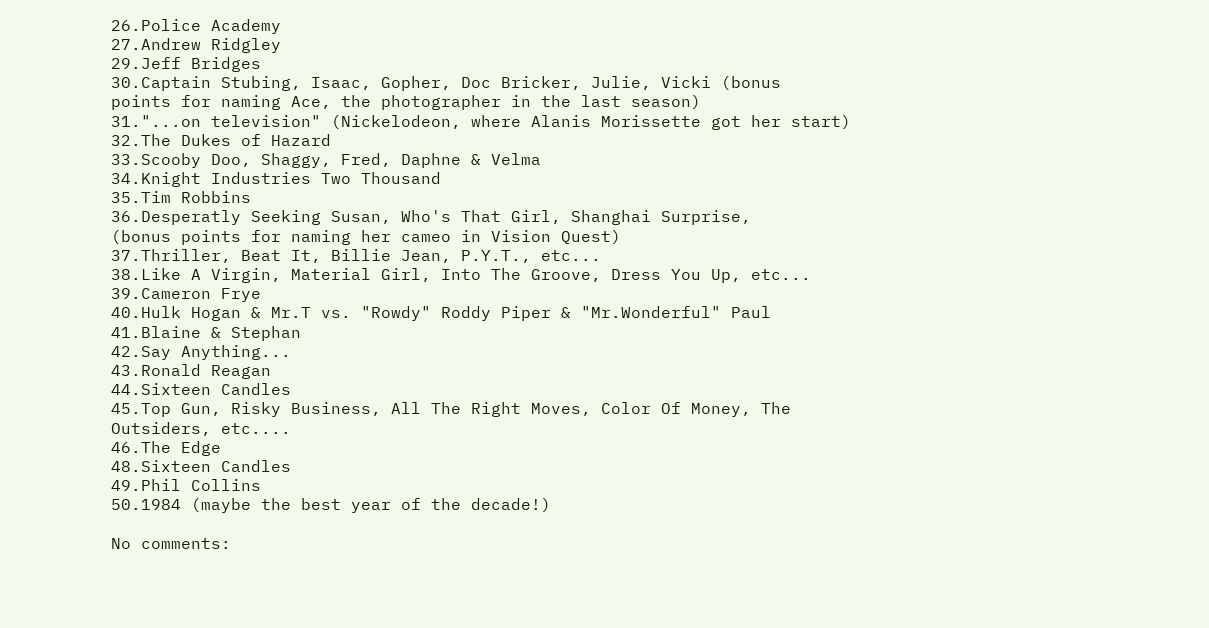26.Police Academy
27.Andrew Ridgley
29.Jeff Bridges
30.Captain Stubing, Isaac, Gopher, Doc Bricker, Julie, Vicki (bonus
points for naming Ace, the photographer in the last season)
31."...on television" (Nickelodeon, where Alanis Morissette got her start)
32.The Dukes of Hazard
33.Scooby Doo, Shaggy, Fred, Daphne & Velma
34.Knight Industries Two Thousand
35.Tim Robbins
36.Desperatly Seeking Susan, Who's That Girl, Shanghai Surprise,
(bonus points for naming her cameo in Vision Quest)
37.Thriller, Beat It, Billie Jean, P.Y.T., etc...
38.Like A Virgin, Material Girl, Into The Groove, Dress You Up, etc...
39.Cameron Frye
40.Hulk Hogan & Mr.T vs. "Rowdy" Roddy Piper & "Mr.Wonderful" Paul
41.Blaine & Stephan
42.Say Anything...
43.Ronald Reagan
44.Sixteen Candles
45.Top Gun, Risky Business, All The Right Moves, Color Of Money, The
Outsiders, etc....
46.The Edge
48.Sixteen Candles
49.Phil Collins
50.1984 (maybe the best year of the decade!)

No comments: